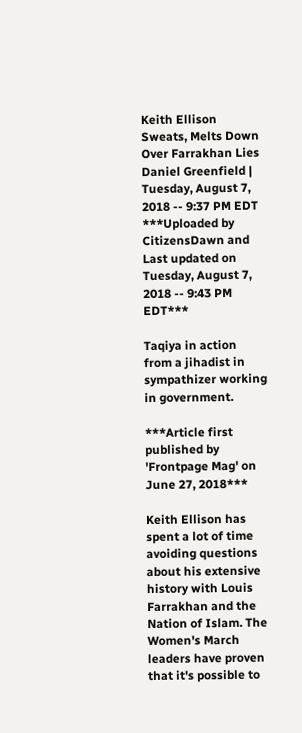Keith Ellison Sweats, Melts Down Over Farrakhan Lies
Daniel Greenfield | Tuesday, August 7, 2018 -- 9:37 PM EDT
***Uploaded by CitizensDawn and Last updated on Tuesday, August 7, 2018 -- 9:43 PM EDT***

Taqiya in action from a jihadist in sympathizer working in government.

***Article first published by 'Frontpage Mag' on June 27, 2018***

Keith Ellison has spent a lot of time avoiding questions about his extensive history with Louis Farrakhan and the Nation of Islam. The Women's March leaders have proven that it's possible to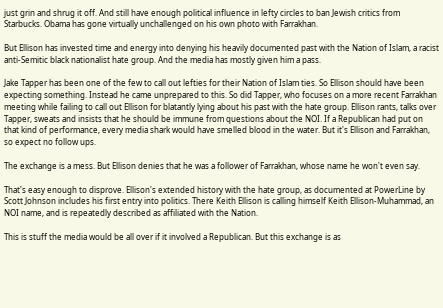just grin and shrug it off. And still have enough political influence in lefty circles to ban Jewish critics from Starbucks. Obama has gone virtually unchallenged on his own photo with Farrakhan.

But Ellison has invested time and energy into denying his heavily documented past with the Nation of Islam, a racist anti-Semitic black nationalist hate group. And the media has mostly given him a pass.

Jake Tapper has been one of the few to call out lefties for their Nation of Islam ties. So Ellison should have been expecting something. Instead he came unprepared to this. So did Tapper, who focuses on a more recent Farrakhan meeting while failing to call out Ellison for blatantly lying about his past with the hate group. Ellison rants, talks over Tapper, sweats and insists that he should be immune from questions about the NOI. If a Republican had put on that kind of performance, every media shark would have smelled blood in the water. But it's Ellison and Farrakhan, so expect no follow ups.

The exchange is a mess. But Ellison denies that he was a follower of Farrakhan, whose name he won't even say.

That's easy enough to disprove. Ellison's extended history with the hate group, as documented at PowerLine by Scott Johnson includes his first entry into politics. There Keith Ellison is calling himself Keith Ellison-Muhammad, an NOI name, and is repeatedly described as affiliated with the Nation.

This is stuff the media would be all over if it involved a Republican. But this exchange is as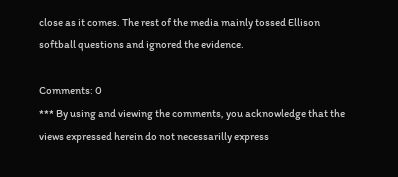close as it comes. The rest of the media mainly tossed Ellison softball questions and ignored the evidence.

Comments: 0
*** By using and viewing the comments, you acknowledge that the views expressed herein do not necessarilly express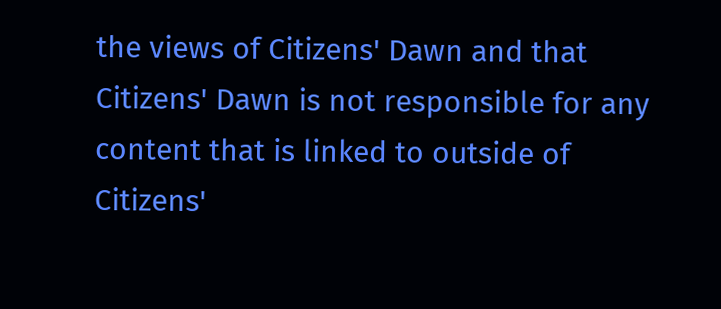the views of Citizens' Dawn and that Citizens' Dawn is not responsible for any content that is linked to outside of Citizens'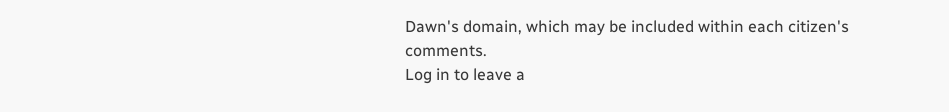Dawn's domain, which may be included within each citizen's comments.
Log in to leave a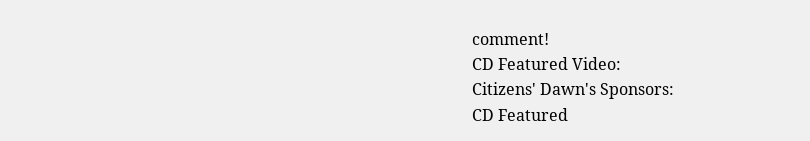comment!
CD Featured Video:
Citizens' Dawn's Sponsors:
CD Featured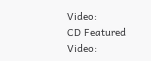Video:
CD Featured Video: